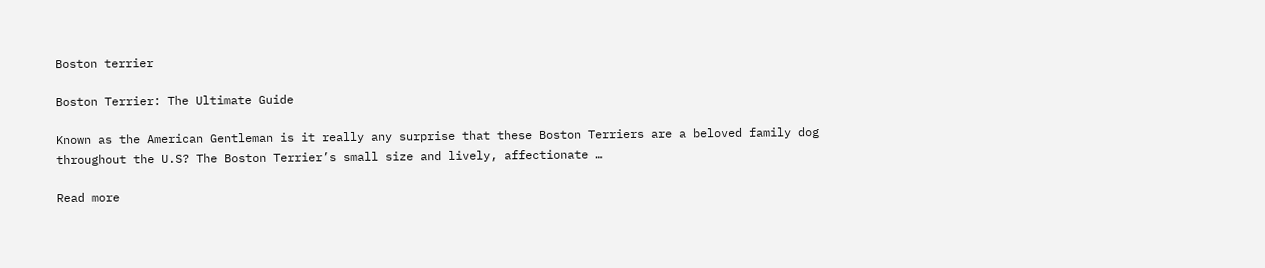Boston terrier

Boston Terrier: The Ultimate Guide

Known as the American Gentleman is it really any surprise that these Boston Terriers are a beloved family dog throughout the U.S? The Boston Terrier’s small size and lively, affectionate …

Read more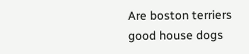Are boston terriers good house dogs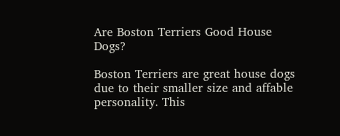Are Boston Terriers Good House Dogs?

Boston Terriers are great house dogs due to their smaller size and affable personality. This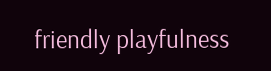friendly playfulness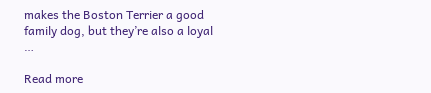makes the Boston Terrier a good family dog, but they’re also a loyal …

Read more